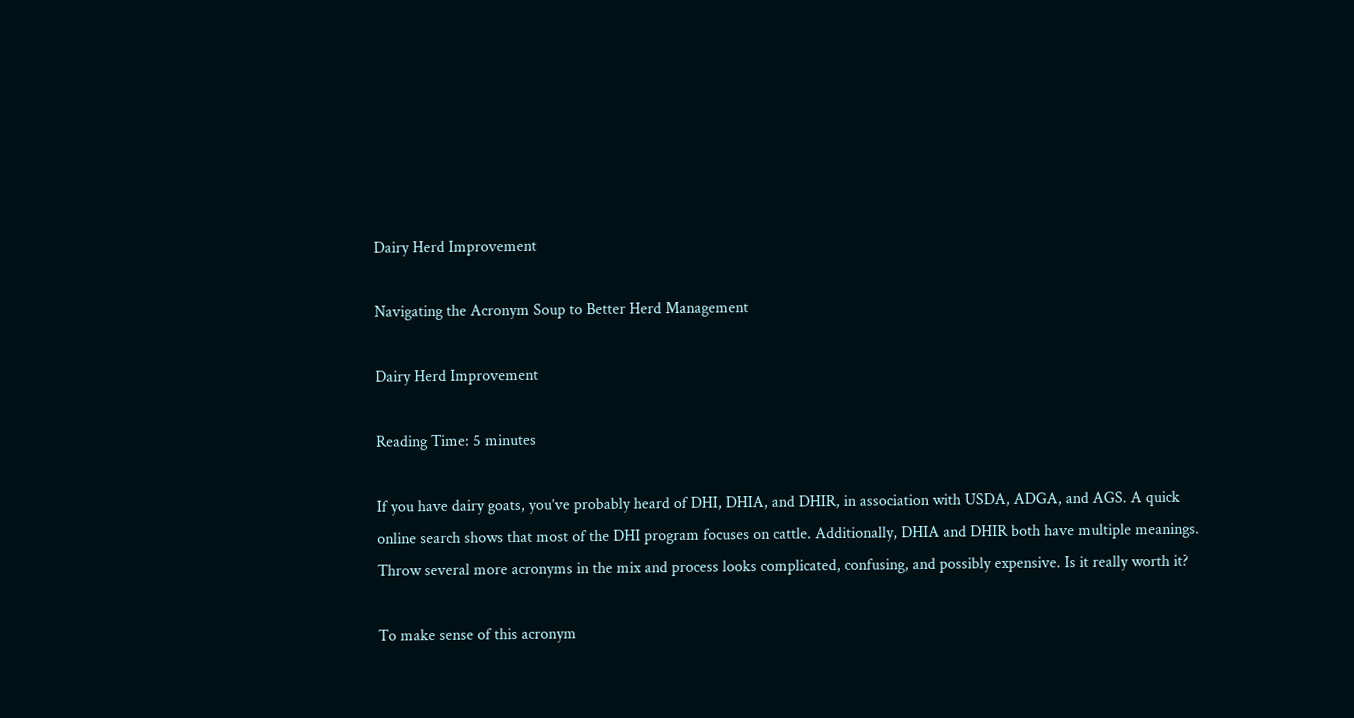Dairy Herd Improvement

Navigating the Acronym Soup to Better Herd Management

Dairy Herd Improvement

Reading Time: 5 minutes

If you have dairy goats, you’ve probably heard of DHI, DHIA, and DHIR, in association with USDA, ADGA, and AGS. A quick online search shows that most of the DHI program focuses on cattle. Additionally, DHIA and DHIR both have multiple meanings. Throw several more acronyms in the mix and process looks complicated, confusing, and possibly expensive. Is it really worth it?

To make sense of this acronym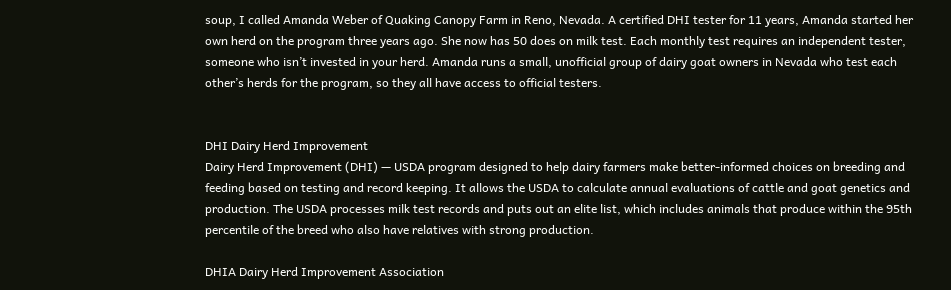soup, I called Amanda Weber of Quaking Canopy Farm in Reno, Nevada. A certified DHI tester for 11 years, Amanda started her own herd on the program three years ago. She now has 50 does on milk test. Each monthly test requires an independent tester, someone who isn’t invested in your herd. Amanda runs a small, unofficial group of dairy goat owners in Nevada who test each other’s herds for the program, so they all have access to official testers.


DHI Dairy Herd Improvement
Dairy Herd Improvement (DHI) — USDA program designed to help dairy farmers make better-informed choices on breeding and feeding based on testing and record keeping. It allows the USDA to calculate annual evaluations of cattle and goat genetics and production. The USDA processes milk test records and puts out an elite list, which includes animals that produce within the 95th percentile of the breed who also have relatives with strong production.

DHIA Dairy Herd Improvement Association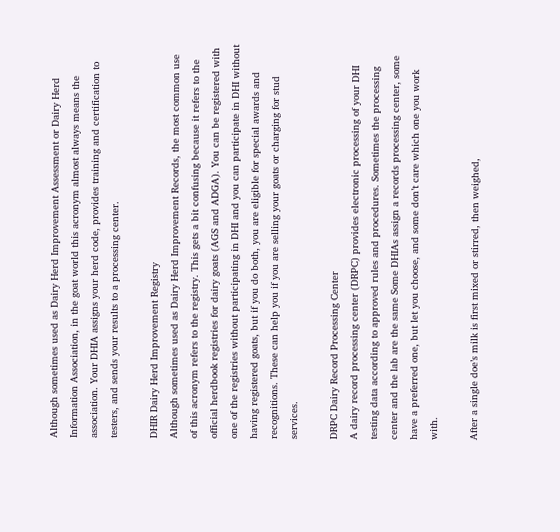Although sometimes used as Dairy Herd Improvement Assessment or Dairy Herd Information Association, in the goat world this acronym almost always means the association. Your DHIA assigns your herd code, provides training and certification to testers, and sends your results to a processing center.

DHIR Dairy Herd Improvement Registry
Although sometimes used as Dairy Herd Improvement Records, the most common use of this acronym refers to the registry. This gets a bit confusing because it refers to the official herdbook registries for dairy goats (AGS and ADGA). You can be registered with one of the registries without participating in DHI and you can participate in DHI without having registered goats, but if you do both, you are eligible for special awards and recognitions. These can help you if you are selling your goats or charging for stud services.

DRPC Dairy Record Processing Center
A dairy record processing center (DRPC) provides electronic processing of your DHI testing data according to approved rules and procedures. Sometimes the processing center and the lab are the same Some DHIAs assign a records processing center, some have a preferred one, but let you choose, and some don’t care which one you work with.

After a single doe’s milk is first mixed or stirred, then weighed,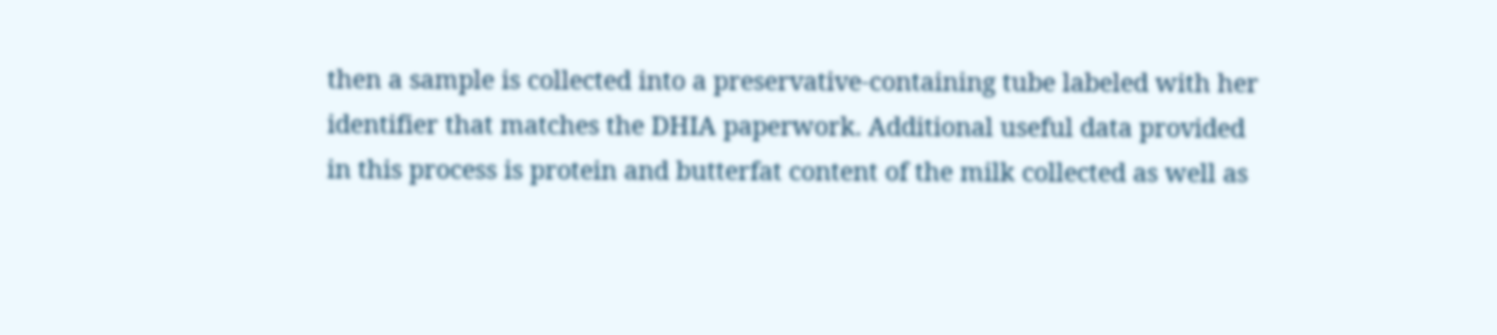then a sample is collected into a preservative-containing tube labeled with her identifier that matches the DHIA paperwork. Additional useful data provided in this process is protein and butterfat content of the milk collected as well as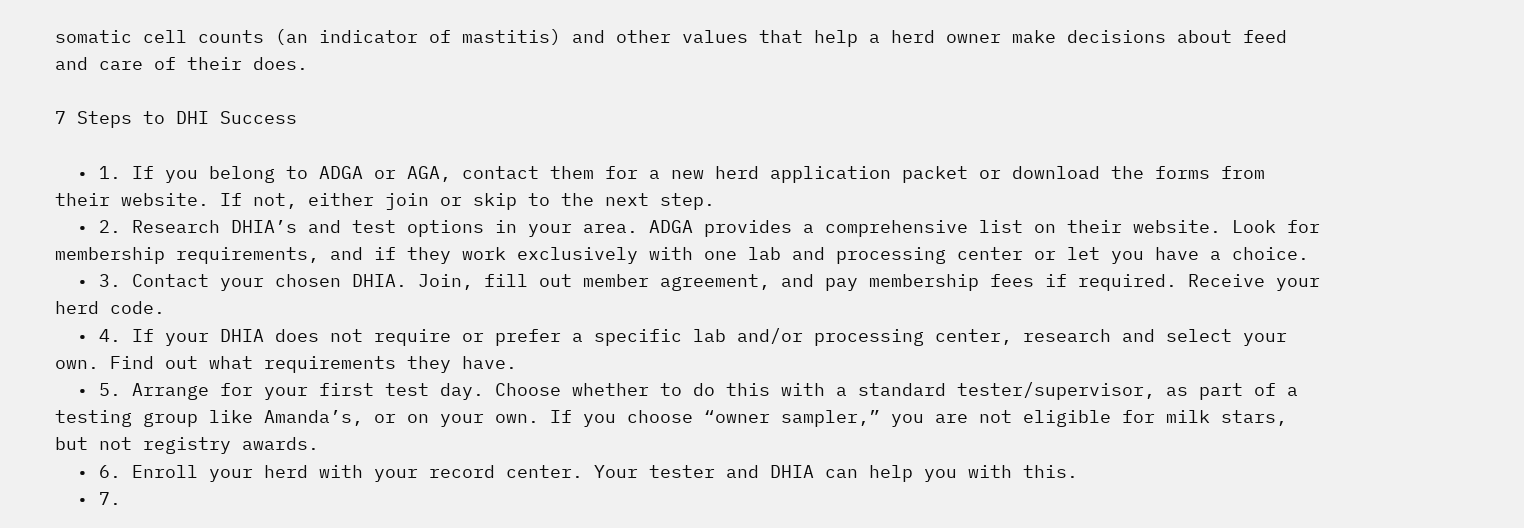somatic cell counts (an indicator of mastitis) and other values that help a herd owner make decisions about feed and care of their does.

7 Steps to DHI Success

  • 1. If you belong to ADGA or AGA, contact them for a new herd application packet or download the forms from their website. If not, either join or skip to the next step.
  • 2. Research DHIA’s and test options in your area. ADGA provides a comprehensive list on their website. Look for membership requirements, and if they work exclusively with one lab and processing center or let you have a choice.
  • 3. Contact your chosen DHIA. Join, fill out member agreement, and pay membership fees if required. Receive your herd code.
  • 4. If your DHIA does not require or prefer a specific lab and/or processing center, research and select your own. Find out what requirements they have.
  • 5. Arrange for your first test day. Choose whether to do this with a standard tester/supervisor, as part of a testing group like Amanda’s, or on your own. If you choose “owner sampler,” you are not eligible for milk stars, but not registry awards.
  • 6. Enroll your herd with your record center. Your tester and DHIA can help you with this.
  • 7.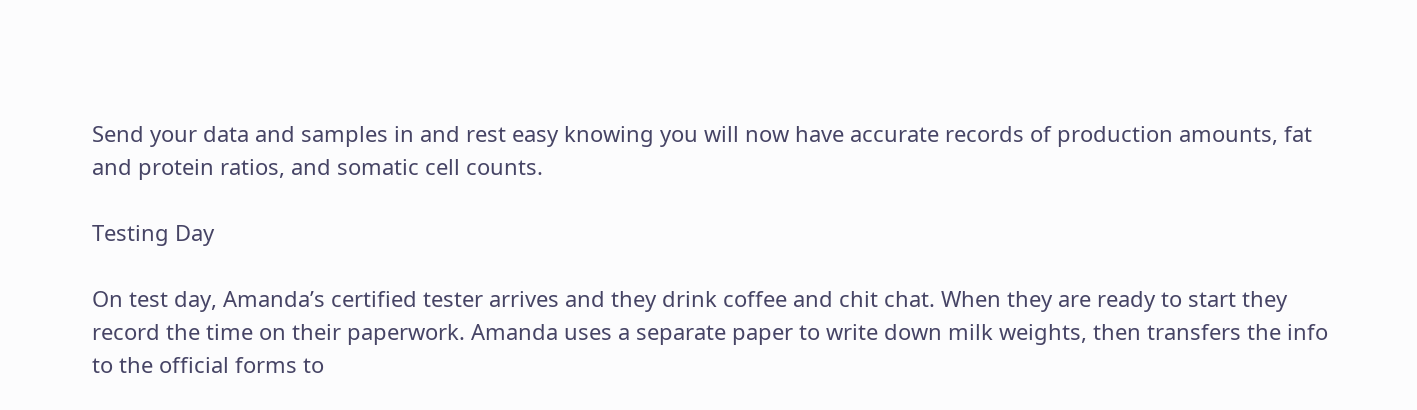Send your data and samples in and rest easy knowing you will now have accurate records of production amounts, fat and protein ratios, and somatic cell counts.

Testing Day

On test day, Amanda’s certified tester arrives and they drink coffee and chit chat. When they are ready to start they record the time on their paperwork. Amanda uses a separate paper to write down milk weights, then transfers the info to the official forms to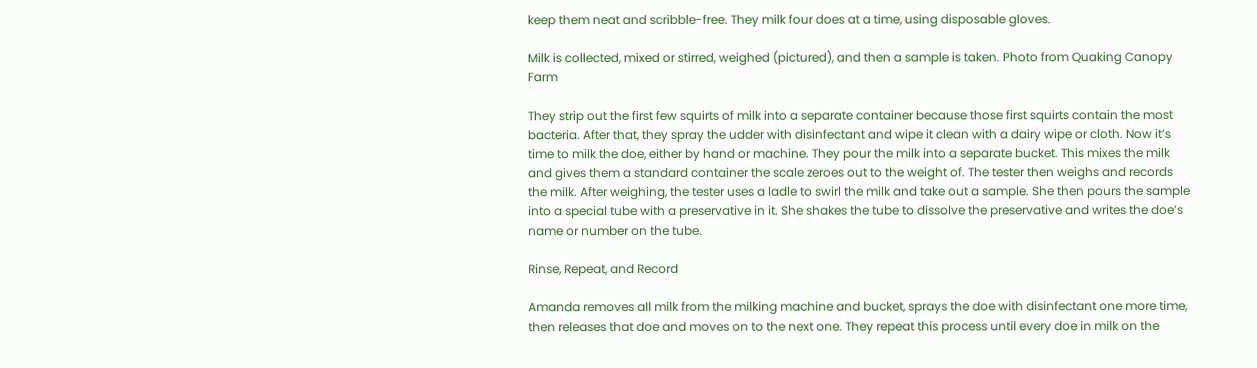keep them neat and scribble-free. They milk four does at a time, using disposable gloves.

Milk is collected, mixed or stirred, weighed (pictured), and then a sample is taken. Photo from Quaking Canopy Farm

They strip out the first few squirts of milk into a separate container because those first squirts contain the most bacteria. After that, they spray the udder with disinfectant and wipe it clean with a dairy wipe or cloth. Now it’s time to milk the doe, either by hand or machine. They pour the milk into a separate bucket. This mixes the milk and gives them a standard container the scale zeroes out to the weight of. The tester then weighs and records the milk. After weighing, the tester uses a ladle to swirl the milk and take out a sample. She then pours the sample into a special tube with a preservative in it. She shakes the tube to dissolve the preservative and writes the doe’s name or number on the tube.

Rinse, Repeat, and Record

Amanda removes all milk from the milking machine and bucket, sprays the doe with disinfectant one more time, then releases that doe and moves on to the next one. They repeat this process until every doe in milk on the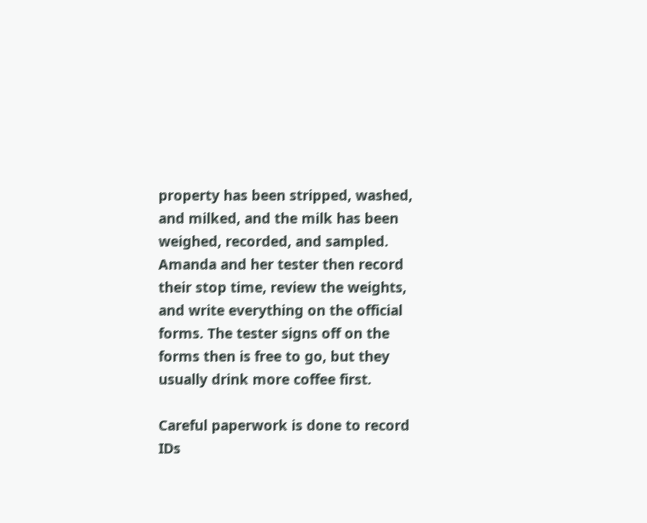property has been stripped, washed, and milked, and the milk has been weighed, recorded, and sampled. Amanda and her tester then record their stop time, review the weights, and write everything on the official forms. The tester signs off on the forms then is free to go, but they usually drink more coffee first.

Careful paperwork is done to record IDs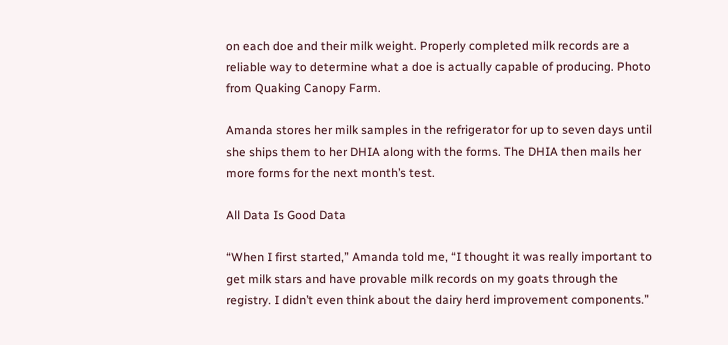on each doe and their milk weight. Properly completed milk records are a reliable way to determine what a doe is actually capable of producing. Photo from Quaking Canopy Farm.

Amanda stores her milk samples in the refrigerator for up to seven days until she ships them to her DHIA along with the forms. The DHIA then mails her more forms for the next month’s test.

All Data Is Good Data

“When I first started,” Amanda told me, “I thought it was really important to get milk stars and have provable milk records on my goats through the registry. I didn’t even think about the dairy herd improvement components.”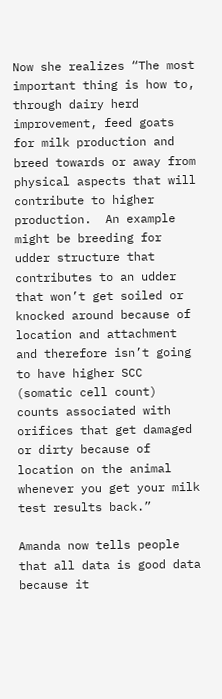Now she realizes “The most important thing is how to, through dairy herd improvement, feed goats for milk production and breed towards or away from physical aspects that will contribute to higher production.  An example might be breeding for udder structure that contributes to an udder that won’t get soiled or knocked around because of location and attachment and therefore isn’t going to have higher SCC (somatic cell count) counts associated with orifices that get damaged or dirty because of location on the animal whenever you get your milk test results back.”

Amanda now tells people that all data is good data because it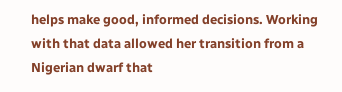helps make good, informed decisions. Working with that data allowed her transition from a Nigerian dwarf that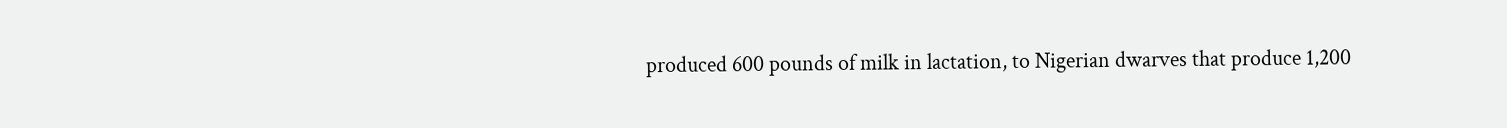produced 600 pounds of milk in lactation, to Nigerian dwarves that produce 1,200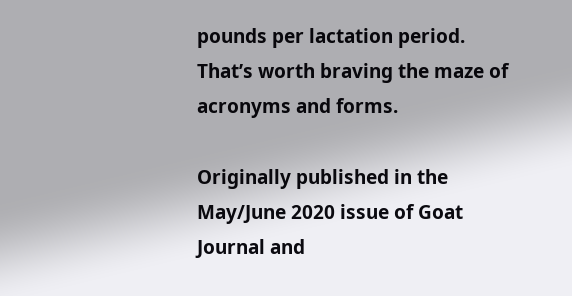pounds per lactation period. That’s worth braving the maze of acronyms and forms.

Originally published in the May/June 2020 issue of Goat Journal and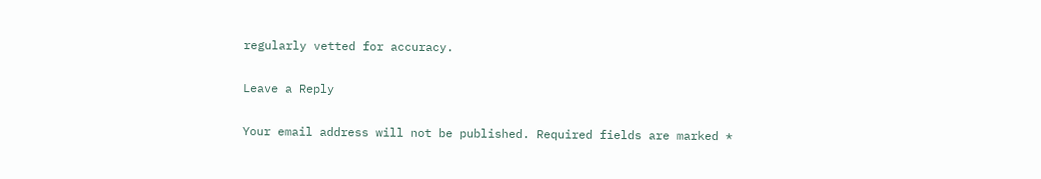regularly vetted for accuracy.

Leave a Reply

Your email address will not be published. Required fields are marked *